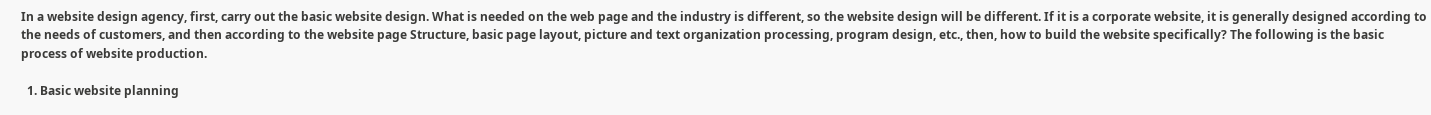In a website design agency, first, carry out the basic website design. What is needed on the web page and the industry is different, so the website design will be different. If it is a corporate website, it is generally designed according to the needs of customers, and then according to the website page Structure, basic page layout, picture and text organization processing, program design, etc., then, how to build the website specifically? The following is the basic process of website production.

  1. Basic website planning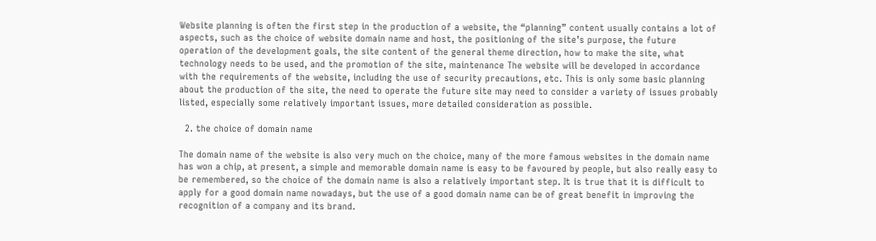Website planning is often the first step in the production of a website, the “planning” content usually contains a lot of aspects, such as the choice of website domain name and host, the positioning of the site’s purpose, the future operation of the development goals, the site content of the general theme direction, how to make the site, what technology needs to be used, and the promotion of the site, maintenance The website will be developed in accordance with the requirements of the website, including the use of security precautions, etc. This is only some basic planning about the production of the site, the need to operate the future site may need to consider a variety of issues probably listed, especially some relatively important issues, more detailed consideration as possible.

  2. the choice of domain name

The domain name of the website is also very much on the choice, many of the more famous websites in the domain name has won a chip, at present, a simple and memorable domain name is easy to be favoured by people, but also really easy to be remembered, so the choice of the domain name is also a relatively important step. It is true that it is difficult to apply for a good domain name nowadays, but the use of a good domain name can be of great benefit in improving the recognition of a company and its brand.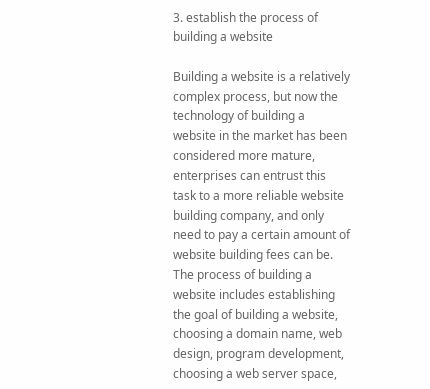3. establish the process of building a website

Building a website is a relatively complex process, but now the technology of building a website in the market has been considered more mature, enterprises can entrust this task to a more reliable website building company, and only need to pay a certain amount of website building fees can be. The process of building a website includes establishing the goal of building a website, choosing a domain name, web design, program development, choosing a web server space,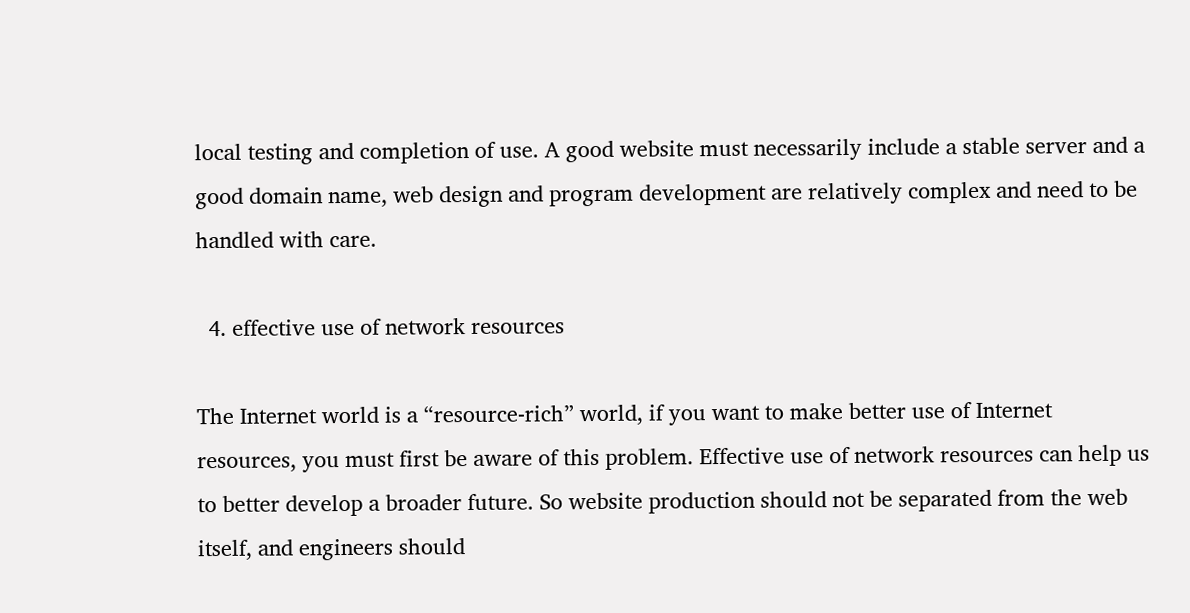local testing and completion of use. A good website must necessarily include a stable server and a good domain name, web design and program development are relatively complex and need to be handled with care.

  4. effective use of network resources

The Internet world is a “resource-rich” world, if you want to make better use of Internet resources, you must first be aware of this problem. Effective use of network resources can help us to better develop a broader future. So website production should not be separated from the web itself, and engineers should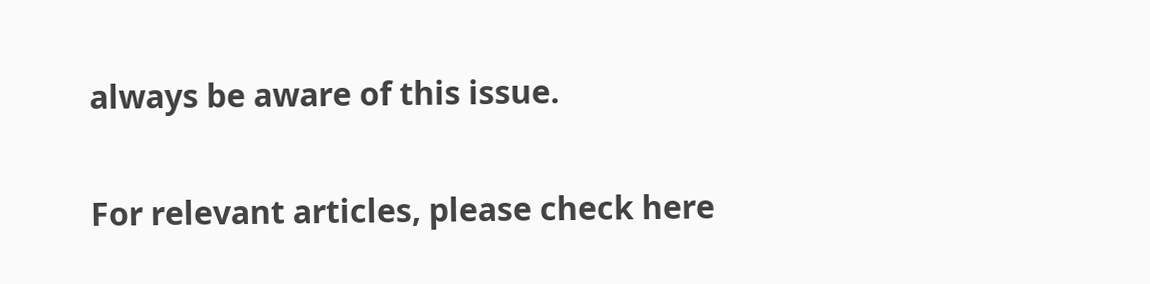always be aware of this issue.

For relevant articles, please check here